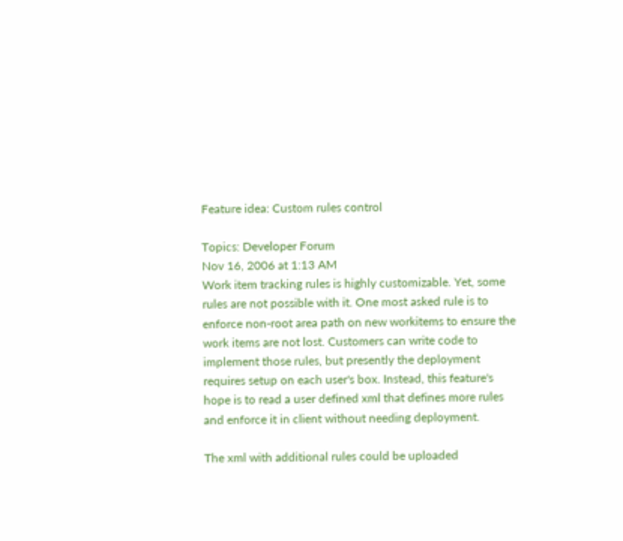Feature idea: Custom rules control

Topics: Developer Forum
Nov 16, 2006 at 1:13 AM
Work item tracking rules is highly customizable. Yet, some rules are not possible with it. One most asked rule is to enforce non-root area path on new workitems to ensure the work items are not lost. Customers can write code to implement those rules, but presently the deployment requires setup on each user's box. Instead, this feature's hope is to read a user defined xml that defines more rules and enforce it in client without needing deployment.

The xml with additional rules could be uploaded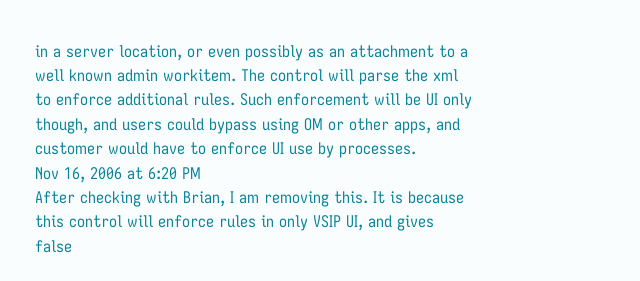in a server location, or even possibly as an attachment to a well known admin workitem. The control will parse the xml to enforce additional rules. Such enforcement will be UI only though, and users could bypass using OM or other apps, and customer would have to enforce UI use by processes.
Nov 16, 2006 at 6:20 PM
After checking with Brian, I am removing this. It is because this control will enforce rules in only VSIP UI, and gives false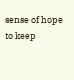sense of hope to keep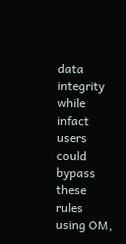data integrity while infact users could bypass these rules using OM,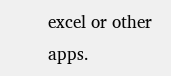excel or other apps.